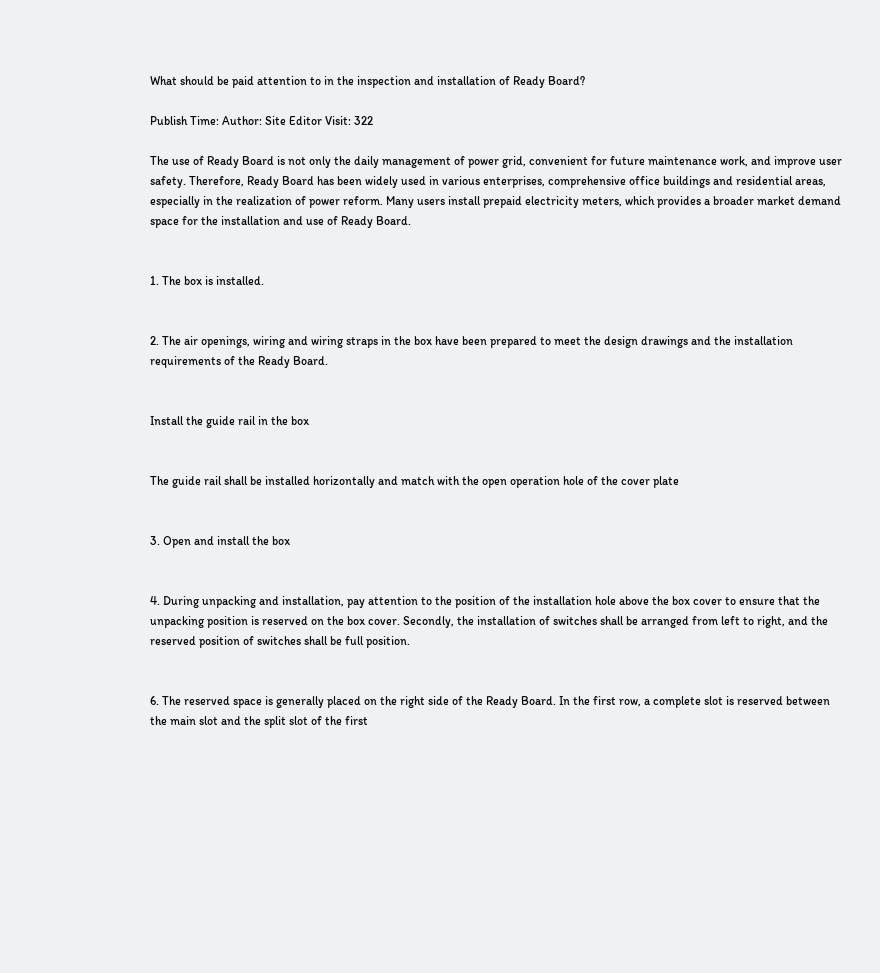What should be paid attention to in the inspection and installation of Ready Board?

Publish Time: Author: Site Editor Visit: 322

The use of Ready Board is not only the daily management of power grid, convenient for future maintenance work, and improve user safety. Therefore, Ready Board has been widely used in various enterprises, comprehensive office buildings and residential areas, especially in the realization of power reform. Many users install prepaid electricity meters, which provides a broader market demand space for the installation and use of Ready Board.


1. The box is installed.


2. The air openings, wiring and wiring straps in the box have been prepared to meet the design drawings and the installation requirements of the Ready Board.


Install the guide rail in the box


The guide rail shall be installed horizontally and match with the open operation hole of the cover plate


3. Open and install the box


4. During unpacking and installation, pay attention to the position of the installation hole above the box cover to ensure that the unpacking position is reserved on the box cover. Secondly, the installation of switches shall be arranged from left to right, and the reserved position of switches shall be full position.


6. The reserved space is generally placed on the right side of the Ready Board. In the first row, a complete slot is reserved between the main slot and the split slot of the first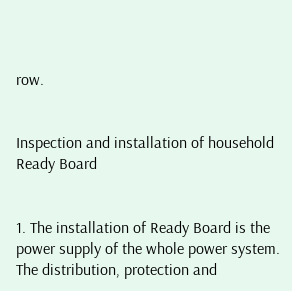row.


Inspection and installation of household Ready Board


1. The installation of Ready Board is the power supply of the whole power system. The distribution, protection and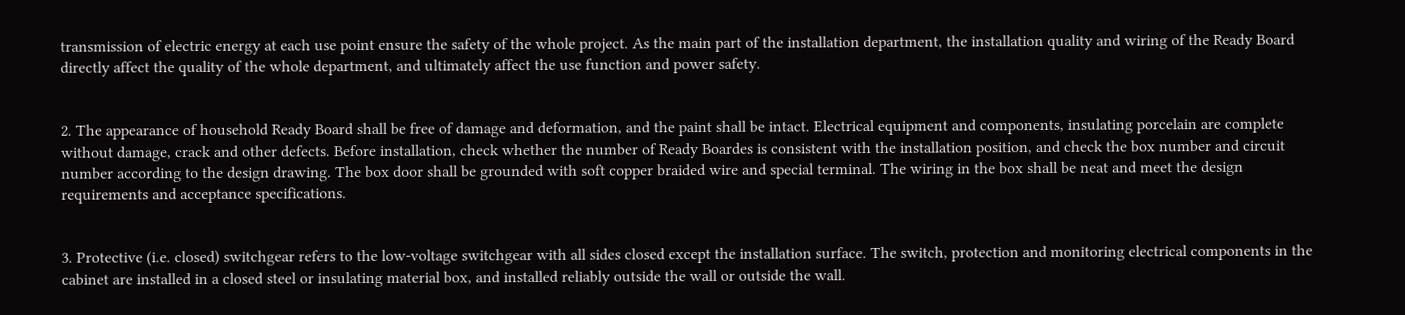transmission of electric energy at each use point ensure the safety of the whole project. As the main part of the installation department, the installation quality and wiring of the Ready Board directly affect the quality of the whole department, and ultimately affect the use function and power safety.


2. The appearance of household Ready Board shall be free of damage and deformation, and the paint shall be intact. Electrical equipment and components, insulating porcelain are complete without damage, crack and other defects. Before installation, check whether the number of Ready Boardes is consistent with the installation position, and check the box number and circuit number according to the design drawing. The box door shall be grounded with soft copper braided wire and special terminal. The wiring in the box shall be neat and meet the design requirements and acceptance specifications.


3. Protective (i.e. closed) switchgear refers to the low-voltage switchgear with all sides closed except the installation surface. The switch, protection and monitoring electrical components in the cabinet are installed in a closed steel or insulating material box, and installed reliably outside the wall or outside the wall.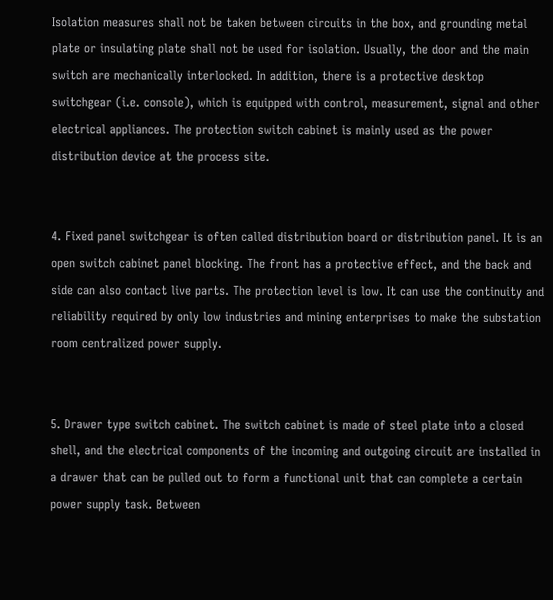Isolation measures shall not be taken between circuits in the box, and grounding metal plate or insulating plate shall not be used for isolation. Usually, the door and the main switch are mechanically interlocked. In addition, there is a protective desktop switchgear (i.e. console), which is equipped with control, measurement, signal and other electrical appliances. The protection switch cabinet is mainly used as the power distribution device at the process site.


4. Fixed panel switchgear is often called distribution board or distribution panel. It is an open switch cabinet panel blocking. The front has a protective effect, and the back and side can also contact live parts. The protection level is low. It can use the continuity and reliability required by only low industries and mining enterprises to make the substation room centralized power supply.


5. Drawer type switch cabinet. The switch cabinet is made of steel plate into a closed shell, and the electrical components of the incoming and outgoing circuit are installed in a drawer that can be pulled out to form a functional unit that can complete a certain power supply task. Between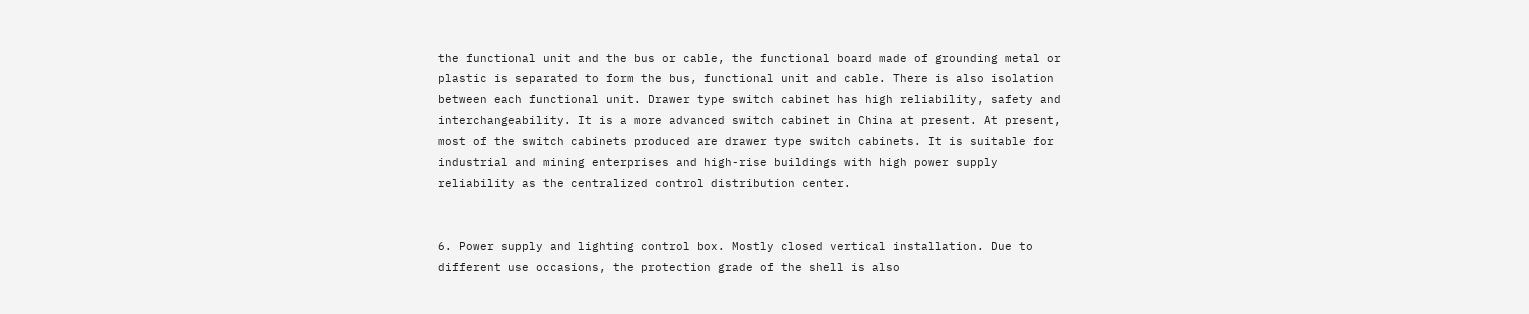the functional unit and the bus or cable, the functional board made of grounding metal or plastic is separated to form the bus, functional unit and cable. There is also isolation between each functional unit. Drawer type switch cabinet has high reliability, safety and interchangeability. It is a more advanced switch cabinet in China at present. At present, most of the switch cabinets produced are drawer type switch cabinets. It is suitable for industrial and mining enterprises and high-rise buildings with high power supply reliability as the centralized control distribution center.


6. Power supply and lighting control box. Mostly closed vertical installation. Due to different use occasions, the protection grade of the shell is also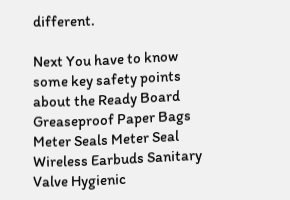different.

Next You have to know some key safety points about the Ready Board
Greaseproof Paper Bags Meter Seals Meter Seal Wireless Earbuds Sanitary Valve Hygienic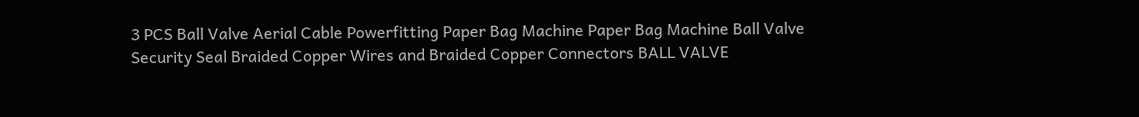3 PCS Ball Valve Aerial Cable Powerfitting Paper Bag Machine Paper Bag Machine Ball Valve Security Seal Braided Copper Wires and Braided Copper Connectors BALL VALVE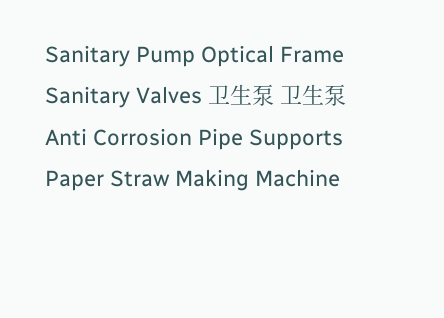Sanitary Pump Optical Frame Sanitary Valves 卫生泵 卫生泵 Anti Corrosion Pipe Supports Paper Straw Making Machine